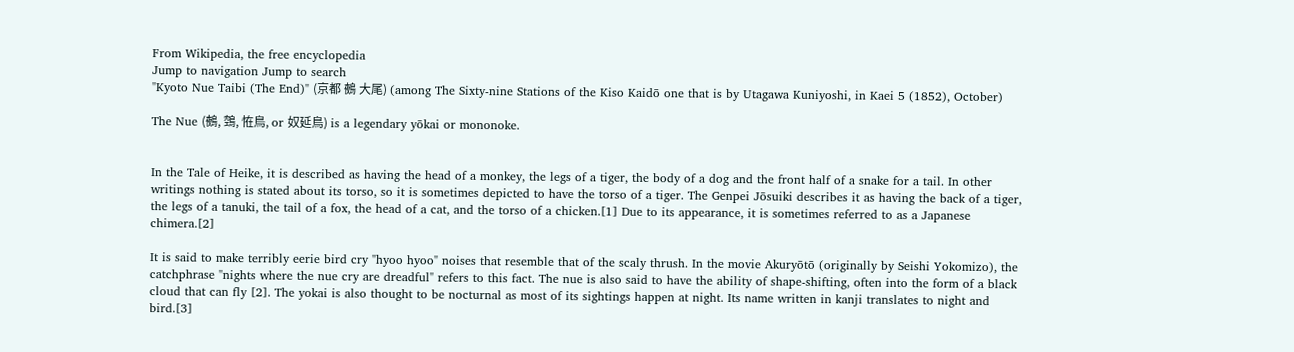From Wikipedia, the free encyclopedia
Jump to navigation Jump to search
"Kyoto Nue Taibi (The End)" (京都 鵺 大尾) (among The Sixty-nine Stations of the Kiso Kaidō one that is by Utagawa Kuniyoshi, in Kaei 5 (1852), October)

The Nue (鵺, 鵼, 恠鳥, or 奴延鳥) is a legendary yōkai or mononoke.


In the Tale of Heike, it is described as having the head of a monkey, the legs of a tiger, the body of a dog and the front half of a snake for a tail. In other writings nothing is stated about its torso, so it is sometimes depicted to have the torso of a tiger. The Genpei Jōsuiki describes it as having the back of a tiger, the legs of a tanuki, the tail of a fox, the head of a cat, and the torso of a chicken.[1] Due to its appearance, it is sometimes referred to as a Japanese chimera.[2]

It is said to make terribly eerie bird cry "hyoo hyoo" noises that resemble that of the scaly thrush. In the movie Akuryōtō (originally by Seishi Yokomizo), the catchphrase "nights where the nue cry are dreadful" refers to this fact. The nue is also said to have the ability of shape-shifting, often into the form of a black cloud that can fly [2]. The yokai is also thought to be nocturnal as most of its sightings happen at night. Its name written in kanji translates to night and bird.[3]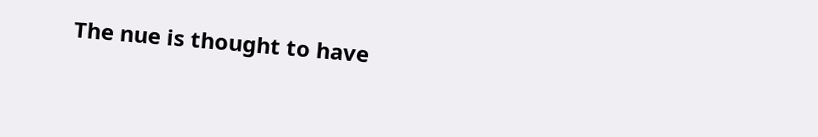The nue is thought to have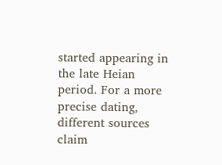started appearing in the late Heian period. For a more precise dating, different sources claim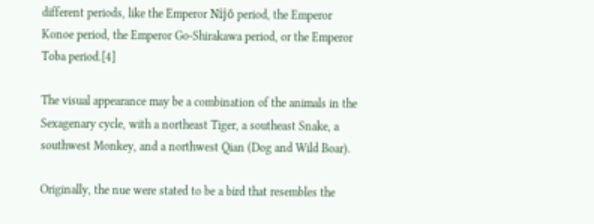different periods, like the Emperor Nijō period, the Emperor Konoe period, the Emperor Go-Shirakawa period, or the Emperor Toba period.[4]

The visual appearance may be a combination of the animals in the Sexagenary cycle, with a northeast Tiger, a southeast Snake, a southwest Monkey, and a northwest Qian (Dog and Wild Boar).

Originally, the nue were stated to be a bird that resembles the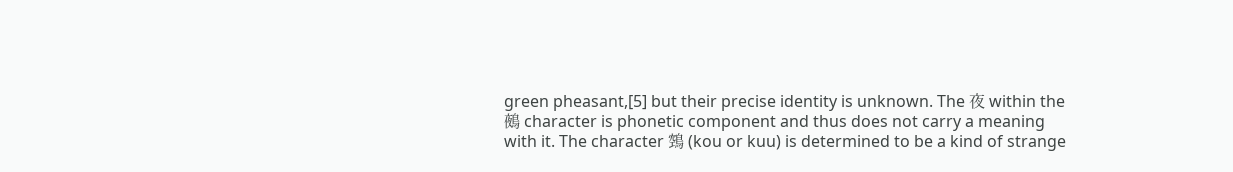green pheasant,[5] but their precise identity is unknown. The 夜 within the 鵺 character is phonetic component and thus does not carry a meaning with it. The character 鵼 (kou or kuu) is determined to be a kind of strange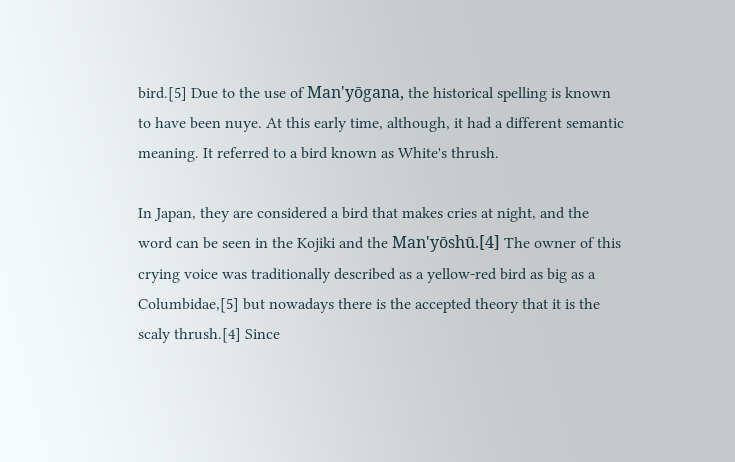bird.[5] Due to the use of Man'yōgana, the historical spelling is known to have been nuye. At this early time, although, it had a different semantic meaning. It referred to a bird known as White's thrush.

In Japan, they are considered a bird that makes cries at night, and the word can be seen in the Kojiki and the Man'yōshū.[4] The owner of this crying voice was traditionally described as a yellow-red bird as big as a Columbidae,[5] but nowadays there is the accepted theory that it is the scaly thrush.[4] Since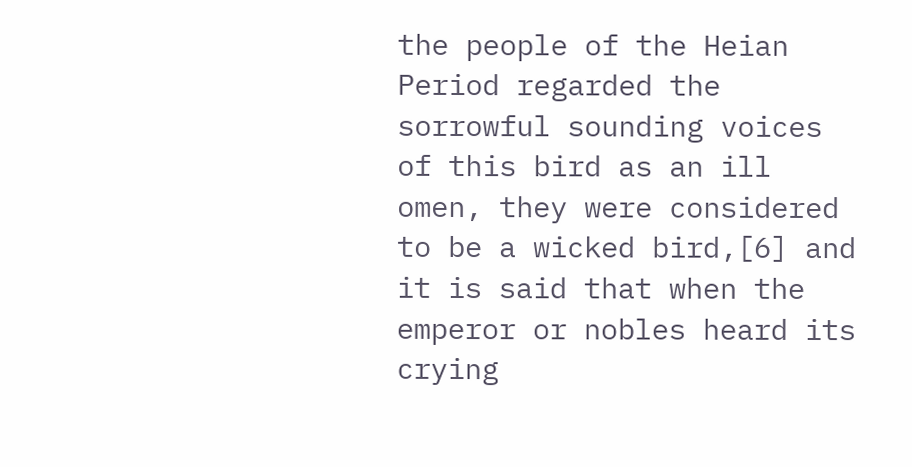the people of the Heian Period regarded the sorrowful sounding voices of this bird as an ill omen, they were considered to be a wicked bird,[6] and it is said that when the emperor or nobles heard its crying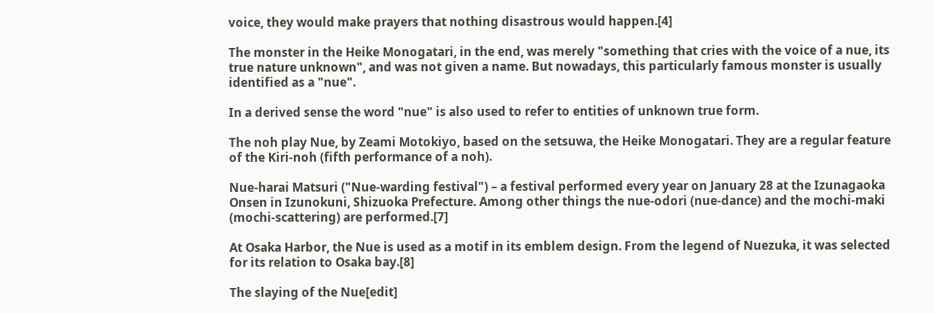voice, they would make prayers that nothing disastrous would happen.[4]

The monster in the Heike Monogatari, in the end, was merely "something that cries with the voice of a nue, its true nature unknown", and was not given a name. But nowadays, this particularly famous monster is usually identified as a "nue".

In a derived sense the word "nue" is also used to refer to entities of unknown true form.

The noh play Nue, by Zeami Motokiyo, based on the setsuwa, the Heike Monogatari. They are a regular feature of the Kiri-noh (fifth performance of a noh).

Nue-harai Matsuri ("Nue-warding festival") – a festival performed every year on January 28 at the Izunagaoka Onsen in Izunokuni, Shizuoka Prefecture. Among other things the nue-odori (nue-dance) and the mochi-maki (mochi-scattering) are performed.[7]

At Osaka Harbor, the Nue is used as a motif in its emblem design. From the legend of Nuezuka, it was selected for its relation to Osaka bay.[8]

The slaying of the Nue[edit]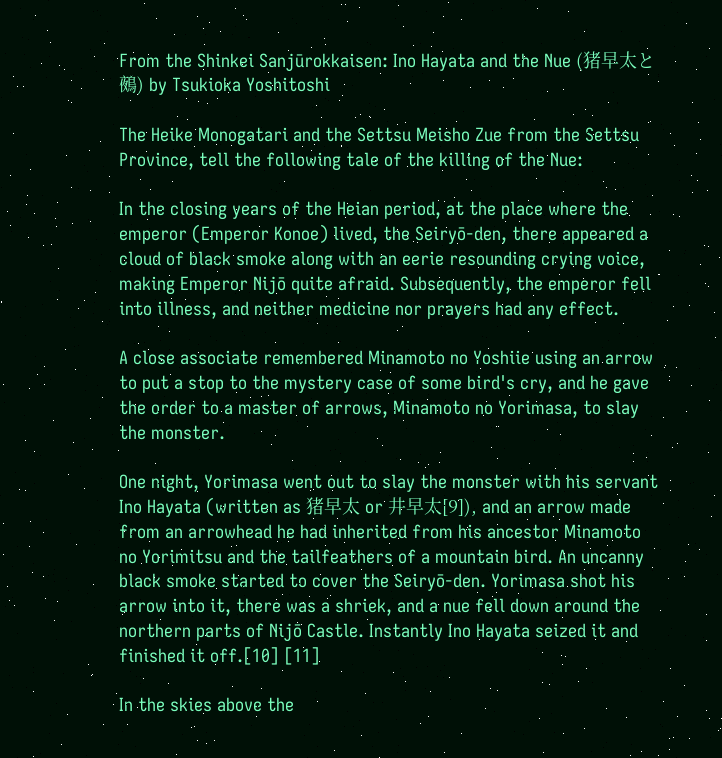From the Shinkei Sanjūrokkaisen: Ino Hayata and the Nue (猪早太と鵺) by Tsukioka Yoshitoshi

The Heike Monogatari and the Settsu Meisho Zue from the Settsu Province, tell the following tale of the killing of the Nue:

In the closing years of the Heian period, at the place where the emperor (Emperor Konoe) lived, the Seiryō-den, there appeared a cloud of black smoke along with an eerie resounding crying voice, making Emperor Nijō quite afraid. Subsequently, the emperor fell into illness, and neither medicine nor prayers had any effect.

A close associate remembered Minamoto no Yoshiie using an arrow to put a stop to the mystery case of some bird's cry, and he gave the order to a master of arrows, Minamoto no Yorimasa, to slay the monster.

One night, Yorimasa went out to slay the monster with his servant Ino Hayata (written as 猪早太 or 井早太[9]), and an arrow made from an arrowhead he had inherited from his ancestor Minamoto no Yorimitsu and the tailfeathers of a mountain bird. An uncanny black smoke started to cover the Seiryō-den. Yorimasa shot his arrow into it, there was a shriek, and a nue fell down around the northern parts of Nijō Castle. Instantly Ino Hayata seized it and finished it off.[10] [11]

In the skies above the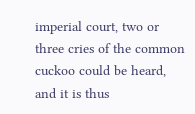imperial court, two or three cries of the common cuckoo could be heard, and it is thus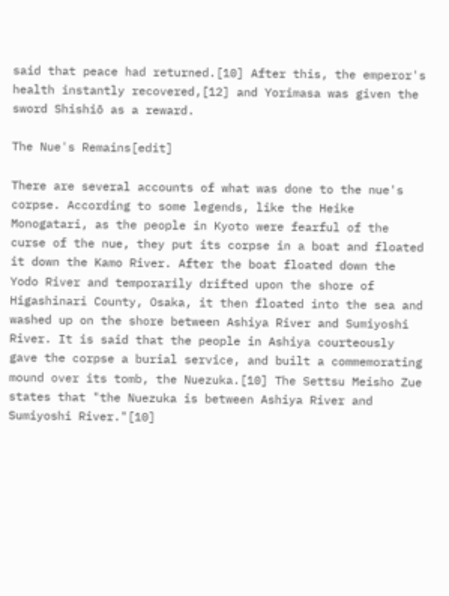said that peace had returned.[10] After this, the emperor's health instantly recovered,[12] and Yorimasa was given the sword Shishiō as a reward.

The Nue's Remains[edit]

There are several accounts of what was done to the nue's corpse. According to some legends, like the Heike Monogatari, as the people in Kyoto were fearful of the curse of the nue, they put its corpse in a boat and floated it down the Kamo River. After the boat floated down the Yodo River and temporarily drifted upon the shore of Higashinari County, Osaka, it then floated into the sea and washed up on the shore between Ashiya River and Sumiyoshi River. It is said that the people in Ashiya courteously gave the corpse a burial service, and built a commemorating mound over its tomb, the Nuezuka.[10] The Settsu Meisho Zue states that "the Nuezuka is between Ashiya River and Sumiyoshi River."[10]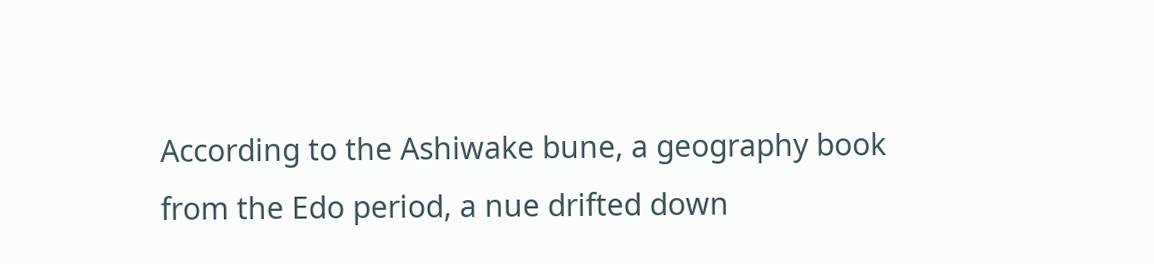According to the Ashiwake bune, a geography book from the Edo period, a nue drifted down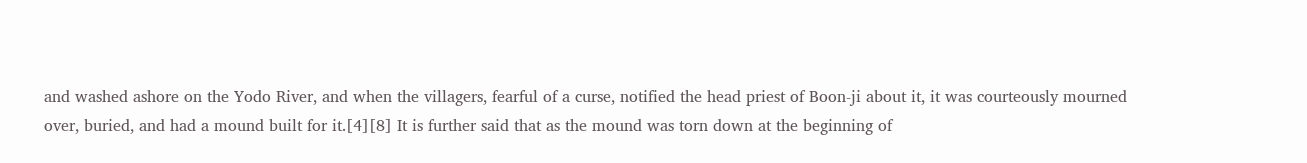and washed ashore on the Yodo River, and when the villagers, fearful of a curse, notified the head priest of Boon-ji about it, it was courteously mourned over, buried, and had a mound built for it.[4][8] It is further said that as the mound was torn down at the beginning of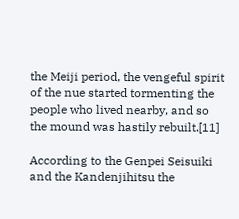the Meiji period, the vengeful spirit of the nue started tormenting the people who lived nearby, and so the mound was hastily rebuilt.[11]

According to the Genpei Seisuiki and the Kandenjihitsu the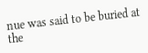nue was said to be buried at the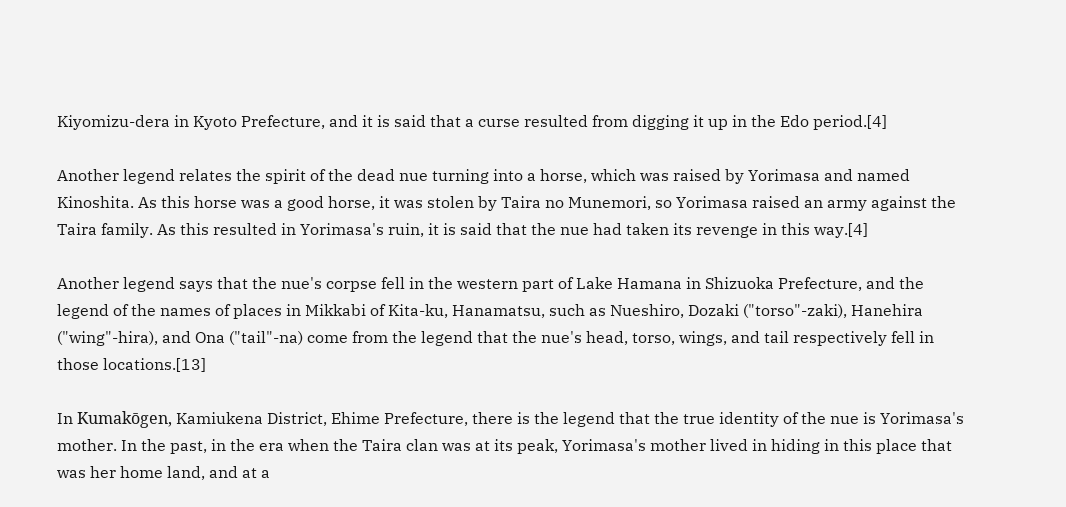Kiyomizu-dera in Kyoto Prefecture, and it is said that a curse resulted from digging it up in the Edo period.[4]

Another legend relates the spirit of the dead nue turning into a horse, which was raised by Yorimasa and named Kinoshita. As this horse was a good horse, it was stolen by Taira no Munemori, so Yorimasa raised an army against the Taira family. As this resulted in Yorimasa's ruin, it is said that the nue had taken its revenge in this way.[4]

Another legend says that the nue's corpse fell in the western part of Lake Hamana in Shizuoka Prefecture, and the legend of the names of places in Mikkabi of Kita-ku, Hanamatsu, such as Nueshiro, Dozaki ("torso"-zaki), Hanehira ("wing"-hira), and Ona ("tail"-na) come from the legend that the nue's head, torso, wings, and tail respectively fell in those locations.[13]

In Kumakōgen, Kamiukena District, Ehime Prefecture, there is the legend that the true identity of the nue is Yorimasa's mother. In the past, in the era when the Taira clan was at its peak, Yorimasa's mother lived in hiding in this place that was her home land, and at a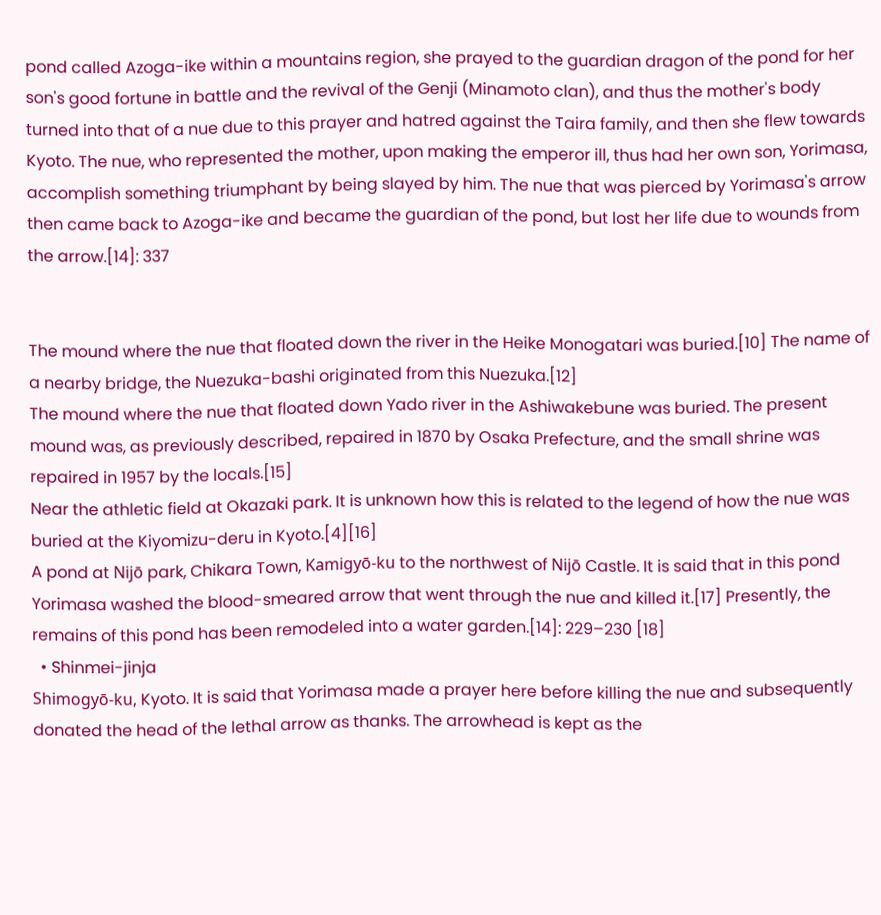pond called Azoga-ike within a mountains region, she prayed to the guardian dragon of the pond for her son's good fortune in battle and the revival of the Genji (Minamoto clan), and thus the mother's body turned into that of a nue due to this prayer and hatred against the Taira family, and then she flew towards Kyoto. The nue, who represented the mother, upon making the emperor ill, thus had her own son, Yorimasa, accomplish something triumphant by being slayed by him. The nue that was pierced by Yorimasa's arrow then came back to Azoga-ike and became the guardian of the pond, but lost her life due to wounds from the arrow.[14]: 337


The mound where the nue that floated down the river in the Heike Monogatari was buried.[10] The name of a nearby bridge, the Nuezuka-bashi originated from this Nuezuka.[12]
The mound where the nue that floated down Yado river in the Ashiwakebune was buried. The present mound was, as previously described, repaired in 1870 by Osaka Prefecture, and the small shrine was repaired in 1957 by the locals.[15]
Near the athletic field at Okazaki park. It is unknown how this is related to the legend of how the nue was buried at the Kiyomizu-deru in Kyoto.[4][16]
A pond at Nijō park, Chikara Town, Kamigyō-ku to the northwest of Nijō Castle. It is said that in this pond Yorimasa washed the blood-smeared arrow that went through the nue and killed it.[17] Presently, the remains of this pond has been remodeled into a water garden.[14]: 229–230 [18]
  • Shinmei-jinja
Shimogyō-ku, Kyoto. It is said that Yorimasa made a prayer here before killing the nue and subsequently donated the head of the lethal arrow as thanks. The arrowhead is kept as the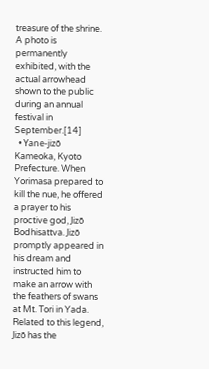treasure of the shrine. A photo is permanently exhibited, with the actual arrowhead shown to the public during an annual festival in September.[14]
  • Yane-jizō
Kameoka, Kyoto Prefecture. When Yorimasa prepared to kill the nue, he offered a prayer to his proctive god, Jizō Bodhisattva. Jizō promptly appeared in his dream and instructed him to make an arrow with the feathers of swans at Mt. Tori in Yada. Related to this legend, Jizō has the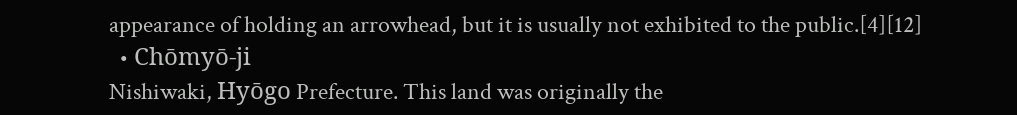appearance of holding an arrowhead, but it is usually not exhibited to the public.[4][12]
  • Chōmyō-ji
Nishiwaki, Hyōgo Prefecture. This land was originally the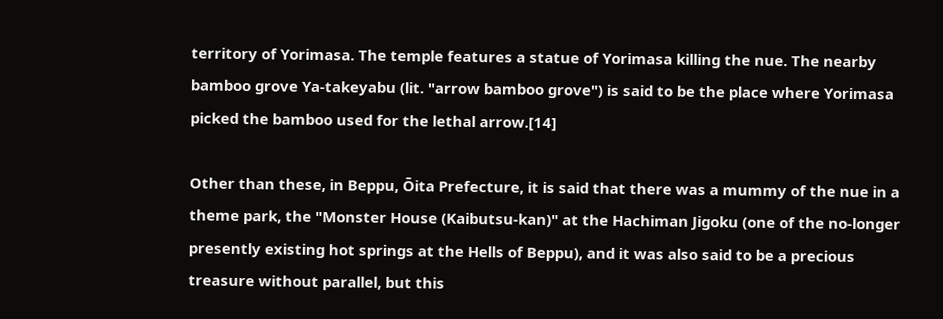territory of Yorimasa. The temple features a statue of Yorimasa killing the nue. The nearby bamboo grove Ya-takeyabu (lit. "arrow bamboo grove") is said to be the place where Yorimasa picked the bamboo used for the lethal arrow.[14]

Other than these, in Beppu, Ōita Prefecture, it is said that there was a mummy of the nue in a theme park, the "Monster House (Kaibutsu-kan)" at the Hachiman Jigoku (one of the no-longer presently existing hot springs at the Hells of Beppu), and it was also said to be a precious treasure without parallel, but this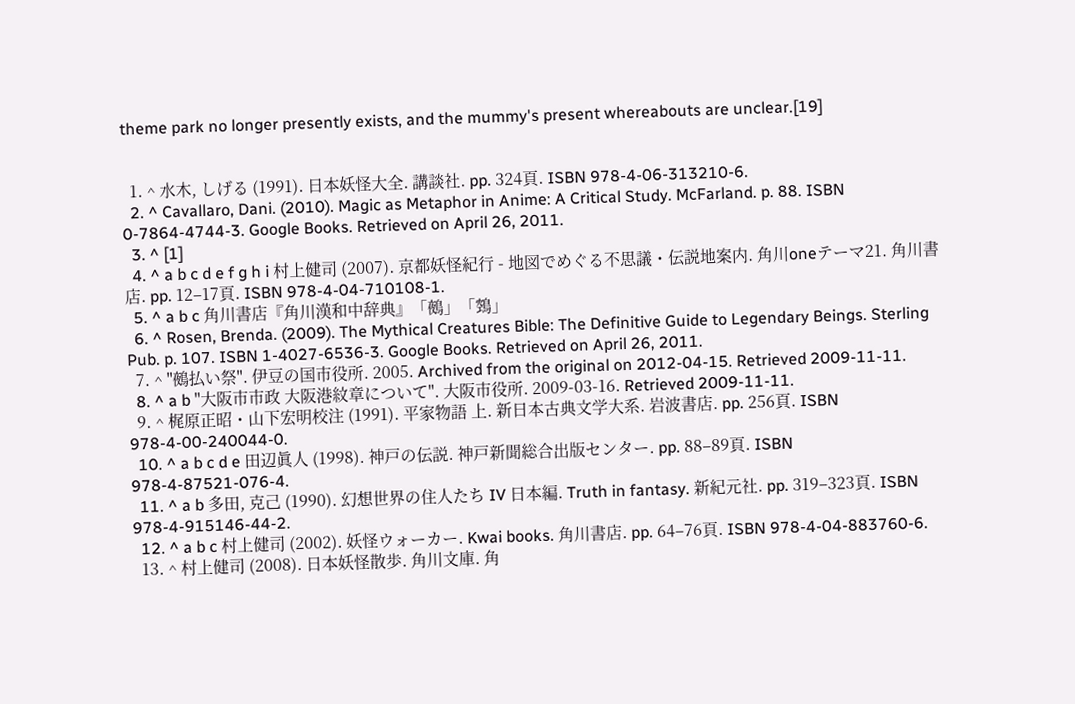theme park no longer presently exists, and the mummy's present whereabouts are unclear.[19]


  1. ^ 水木, しげる (1991). 日本妖怪大全. 講談社. pp. 324頁. ISBN 978-4-06-313210-6.
  2. ^ Cavallaro, Dani. (2010). Magic as Metaphor in Anime: A Critical Study. McFarland. p. 88. ISBN 0-7864-4744-3. Google Books. Retrieved on April 26, 2011.
  3. ^ [1]
  4. ^ a b c d e f g h i 村上健司 (2007). 京都妖怪紀行 - 地図でめぐる不思議・伝説地案内. 角川oneテーマ21. 角川書店. pp. 12–17頁. ISBN 978-4-04-710108-1.
  5. ^ a b c 角川書店『角川漢和中辞典』「鵺」「鵼」
  6. ^ Rosen, Brenda. (2009). The Mythical Creatures Bible: The Definitive Guide to Legendary Beings. Sterling Pub. p. 107. ISBN 1-4027-6536-3. Google Books. Retrieved on April 26, 2011.
  7. ^ "鵺払い祭". 伊豆の国市役所. 2005. Archived from the original on 2012-04-15. Retrieved 2009-11-11.
  8. ^ a b "大阪市市政 大阪港紋章について". 大阪市役所. 2009-03-16. Retrieved 2009-11-11.
  9. ^ 梶原正昭・山下宏明校注 (1991). 平家物語 上. 新日本古典文学大系. 岩波書店. pp. 256頁. ISBN 978-4-00-240044-0.
  10. ^ a b c d e 田辺眞人 (1998). 神戸の伝説. 神戸新聞総合出版センター. pp. 88–89頁. ISBN 978-4-87521-076-4.
  11. ^ a b 多田, 克己 (1990). 幻想世界の住人たち IV 日本編. Truth in fantasy. 新紀元社. pp. 319–323頁. ISBN 978-4-915146-44-2.
  12. ^ a b c 村上健司 (2002). 妖怪ウォーカー. Kwai books. 角川書店. pp. 64–76頁. ISBN 978-4-04-883760-6.
  13. ^ 村上健司 (2008). 日本妖怪散歩. 角川文庫. 角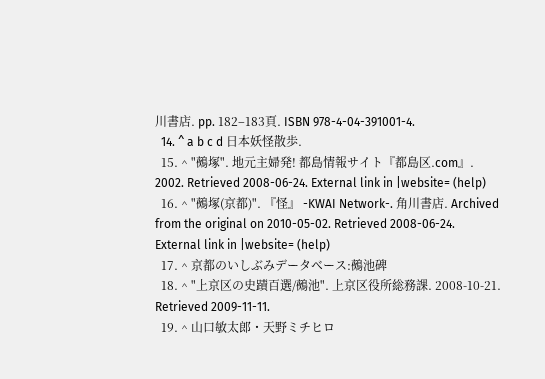川書店. pp. 182–183頁. ISBN 978-4-04-391001-4.
  14. ^ a b c d 日本妖怪散歩.
  15. ^ "鵺塚". 地元主婦発! 都島情報サイト『都島区.com』. 2002. Retrieved 2008-06-24. External link in |website= (help)
  16. ^ "鵺塚(京都)". 『怪』 -KWAI Network-. 角川書店. Archived from the original on 2010-05-02. Retrieved 2008-06-24. External link in |website= (help)
  17. ^ 京都のいしぶみデータベース:鵺池碑
  18. ^ "上京区の史蹟百選/鵺池". 上京区役所総務課. 2008-10-21. Retrieved 2009-11-11.
  19. ^ 山口敏太郎・天野ミチヒロ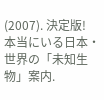(2007). 決定版! 本当にいる日本・世界の「未知生物」案内.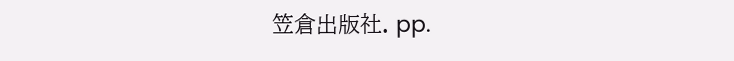笠倉出版社. pp.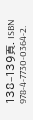138–139頁. ISBN 978-4-7730-0364-2.